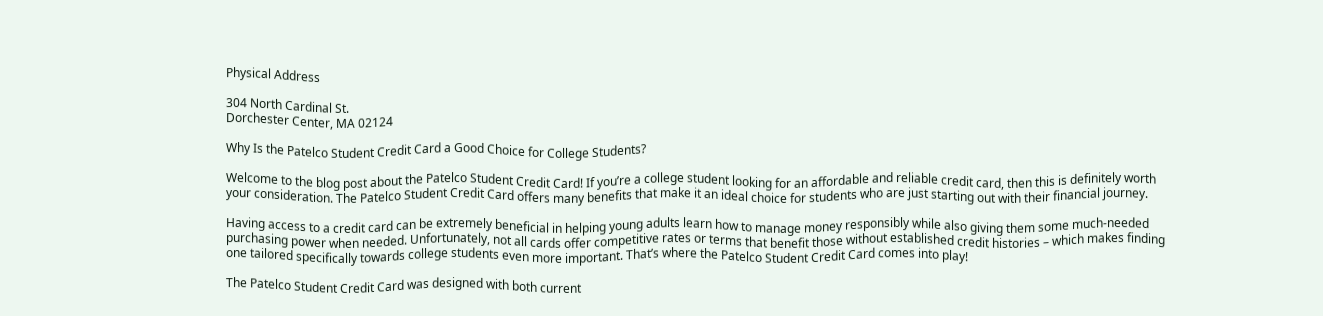Physical Address

304 North Cardinal St.
Dorchester Center, MA 02124

Why Is the Patelco Student Credit Card a Good Choice for College Students?

Welcome to the blog post about the Patelco Student Credit Card! If you’re a college student looking for an affordable and reliable credit card, then this is definitely worth your consideration. The Patelco Student Credit Card offers many benefits that make it an ideal choice for students who are just starting out with their financial journey.

Having access to a credit card can be extremely beneficial in helping young adults learn how to manage money responsibly while also giving them some much-needed purchasing power when needed. Unfortunately, not all cards offer competitive rates or terms that benefit those without established credit histories – which makes finding one tailored specifically towards college students even more important. That’s where the Patelco Student Credit Card comes into play!

The Patelco Student Credit Card was designed with both current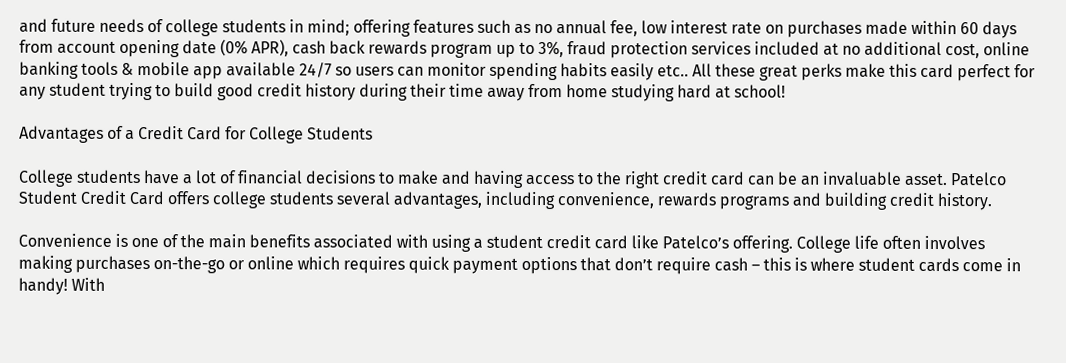and future needs of college students in mind; offering features such as no annual fee, low interest rate on purchases made within 60 days from account opening date (0% APR), cash back rewards program up to 3%, fraud protection services included at no additional cost, online banking tools & mobile app available 24/7 so users can monitor spending habits easily etc.. All these great perks make this card perfect for any student trying to build good credit history during their time away from home studying hard at school!

Advantages of a Credit Card for College Students

College students have a lot of financial decisions to make and having access to the right credit card can be an invaluable asset. Patelco Student Credit Card offers college students several advantages, including convenience, rewards programs and building credit history.

Convenience is one of the main benefits associated with using a student credit card like Patelco’s offering. College life often involves making purchases on-the-go or online which requires quick payment options that don’t require cash – this is where student cards come in handy! With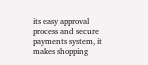its easy approval process and secure payments system, it makes shopping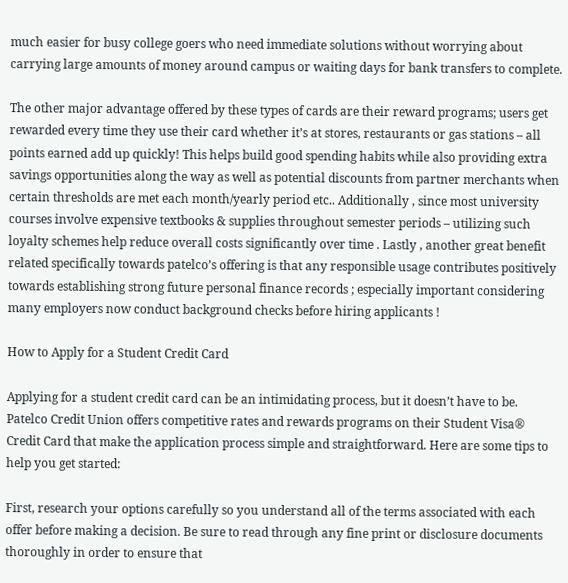much easier for busy college goers who need immediate solutions without worrying about carrying large amounts of money around campus or waiting days for bank transfers to complete.

The other major advantage offered by these types of cards are their reward programs; users get rewarded every time they use their card whether it’s at stores, restaurants or gas stations – all points earned add up quickly! This helps build good spending habits while also providing extra savings opportunities along the way as well as potential discounts from partner merchants when certain thresholds are met each month/yearly period etc.. Additionally , since most university courses involve expensive textbooks & supplies throughout semester periods – utilizing such loyalty schemes help reduce overall costs significantly over time . Lastly , another great benefit related specifically towards patelco’s offering is that any responsible usage contributes positively towards establishing strong future personal finance records ; especially important considering many employers now conduct background checks before hiring applicants !

How to Apply for a Student Credit Card

Applying for a student credit card can be an intimidating process, but it doesn’t have to be. Patelco Credit Union offers competitive rates and rewards programs on their Student Visa® Credit Card that make the application process simple and straightforward. Here are some tips to help you get started:

First, research your options carefully so you understand all of the terms associated with each offer before making a decision. Be sure to read through any fine print or disclosure documents thoroughly in order to ensure that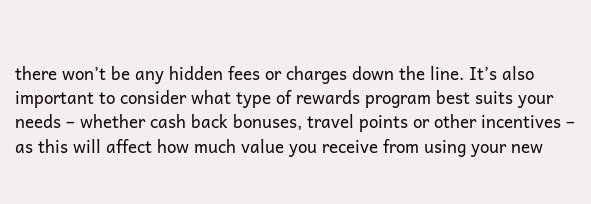there won’t be any hidden fees or charges down the line. It’s also important to consider what type of rewards program best suits your needs – whether cash back bonuses, travel points or other incentives – as this will affect how much value you receive from using your new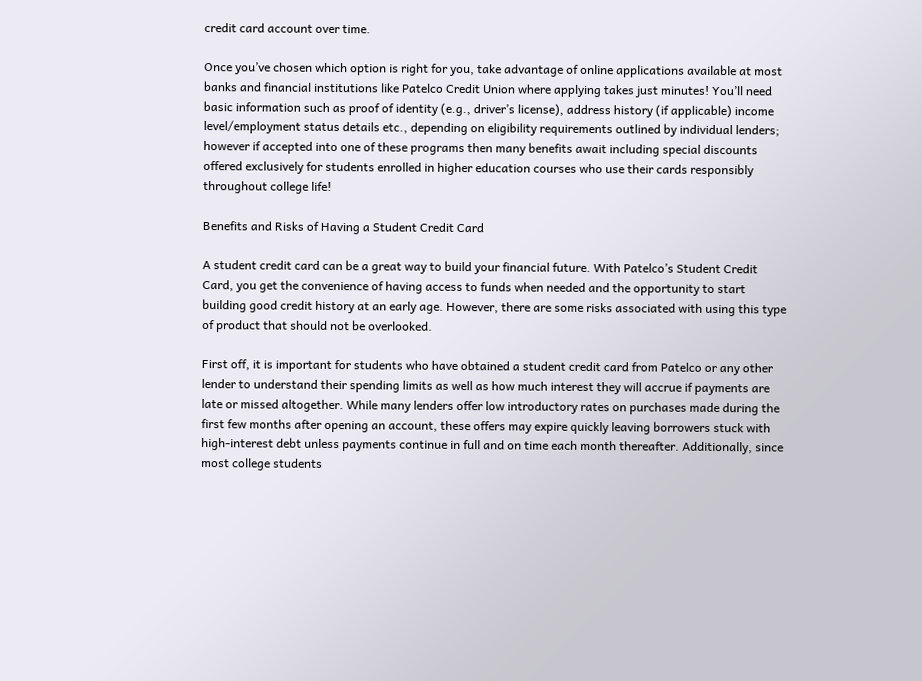credit card account over time.

Once you’ve chosen which option is right for you, take advantage of online applications available at most banks and financial institutions like Patelco Credit Union where applying takes just minutes! You’ll need basic information such as proof of identity (e.g., driver’s license), address history (if applicable) income level/employment status details etc., depending on eligibility requirements outlined by individual lenders; however if accepted into one of these programs then many benefits await including special discounts offered exclusively for students enrolled in higher education courses who use their cards responsibly throughout college life!

Benefits and Risks of Having a Student Credit Card

A student credit card can be a great way to build your financial future. With Patelco’s Student Credit Card, you get the convenience of having access to funds when needed and the opportunity to start building good credit history at an early age. However, there are some risks associated with using this type of product that should not be overlooked.

First off, it is important for students who have obtained a student credit card from Patelco or any other lender to understand their spending limits as well as how much interest they will accrue if payments are late or missed altogether. While many lenders offer low introductory rates on purchases made during the first few months after opening an account, these offers may expire quickly leaving borrowers stuck with high-interest debt unless payments continue in full and on time each month thereafter. Additionally, since most college students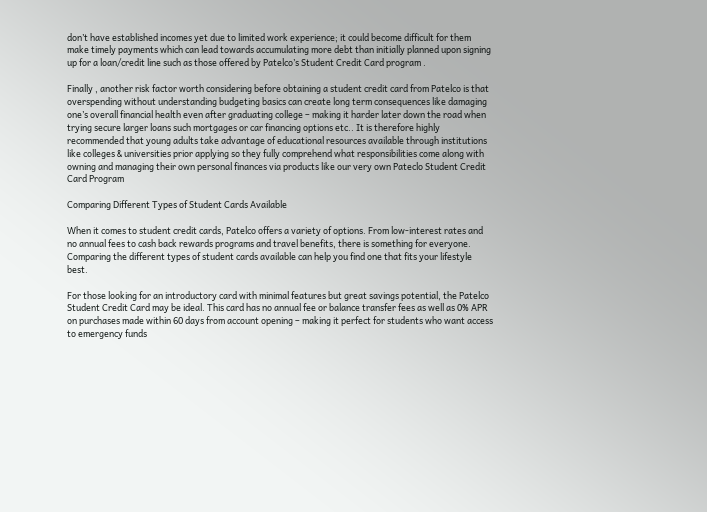don’t have established incomes yet due to limited work experience; it could become difficult for them make timely payments which can lead towards accumulating more debt than initially planned upon signing up for a loan/credit line such as those offered by Patelco’s Student Credit Card program .

Finally , another risk factor worth considering before obtaining a student credit card from Patelco is that overspending without understanding budgeting basics can create long term consequences like damaging one’s overall financial health even after graduating college – making it harder later down the road when trying secure larger loans such mortgages or car financing options etc.. It is therefore highly recommended that young adults take advantage of educational resources available through institutions like colleges & universities prior applying so they fully comprehend what responsibilities come along with owning and managing their own personal finances via products like our very own Pateclo Student Credit Card Program

Comparing Different Types of Student Cards Available

When it comes to student credit cards, Patelco offers a variety of options. From low-interest rates and no annual fees to cash back rewards programs and travel benefits, there is something for everyone. Comparing the different types of student cards available can help you find one that fits your lifestyle best.

For those looking for an introductory card with minimal features but great savings potential, the Patelco Student Credit Card may be ideal. This card has no annual fee or balance transfer fees as well as 0% APR on purchases made within 60 days from account opening – making it perfect for students who want access to emergency funds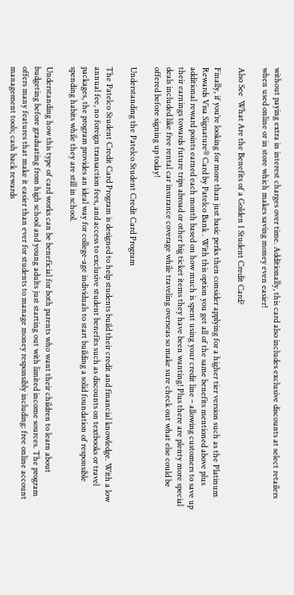without paying extra in interest charges over time. Additionally, this card also includes exclusive discounts at select retailers when used online or in store which makes saving money even easier!

Also See  What Are the Benefits of a Golden 1 Student Credit Card?

Finally, if you’re looking for more than just basic perks then consider applying for a higher tier version such as the Platinum Rewards Visa Signature® Card by Patelco Bank . With this option you get all of the same benefits mentioned above plus additional reward points earned each month based on how much is spent using your credit line – allowing customers to save up their earnings towards future trips abroad or other big ticket items they have been wanting! Plus there are plenty more special deals included like free rental car insurance coverage while traveling overseas so make sure check out what else could be offered before signing up today!

Understanding the Patelco Student Credit Card Program

The Patelco Student Credit Card Program is designed to help students build their credit and financial knowledge. With a low annual fee, no foreign transaction fees, and access to exclusive student benefits such as discounts on textbooks or travel packages, the program provides an ideal way for college-age individuals to start building a solid foundation of responsible spending habits while they are still in school.

Understanding how this type of card works can be beneficial for both parents who want their children to learn about budgeting before graduating from high school and young adults just starting out with limited income sources. The program offers many features that make it easier than ever for students to manage money responsibly including: free online account management tools; cash back rewards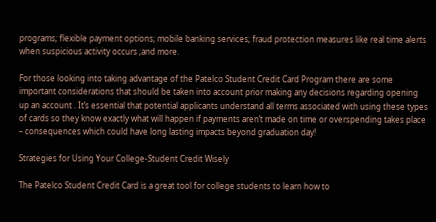programs; flexible payment options; mobile banking services; fraud protection measures like real time alerts when suspicious activity occurs ;and more.

For those looking into taking advantage of the Patelco Student Credit Card Program there are some important considerations that should be taken into account prior making any decisions regarding opening up an account . It’s essential that potential applicants understand all terms associated with using these types of cards so they know exactly what will happen if payments aren’t made on time or overspending takes place – consequences which could have long lasting impacts beyond graduation day!

Strategies for Using Your College-Student Credit Wisely

The Patelco Student Credit Card is a great tool for college students to learn how to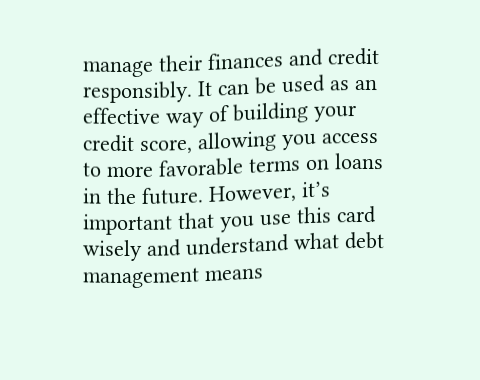manage their finances and credit responsibly. It can be used as an effective way of building your credit score, allowing you access to more favorable terms on loans in the future. However, it’s important that you use this card wisely and understand what debt management means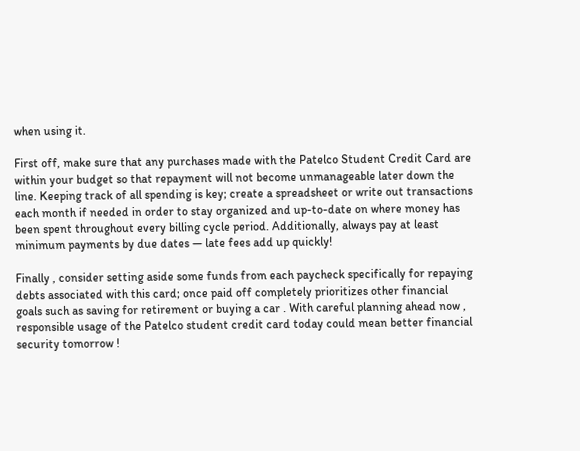when using it.

First off, make sure that any purchases made with the Patelco Student Credit Card are within your budget so that repayment will not become unmanageable later down the line. Keeping track of all spending is key; create a spreadsheet or write out transactions each month if needed in order to stay organized and up-to-date on where money has been spent throughout every billing cycle period. Additionally, always pay at least minimum payments by due dates — late fees add up quickly!

Finally , consider setting aside some funds from each paycheck specifically for repaying debts associated with this card; once paid off completely prioritizes other financial goals such as saving for retirement or buying a car . With careful planning ahead now , responsible usage of the Patelco student credit card today could mean better financial security tomorrow !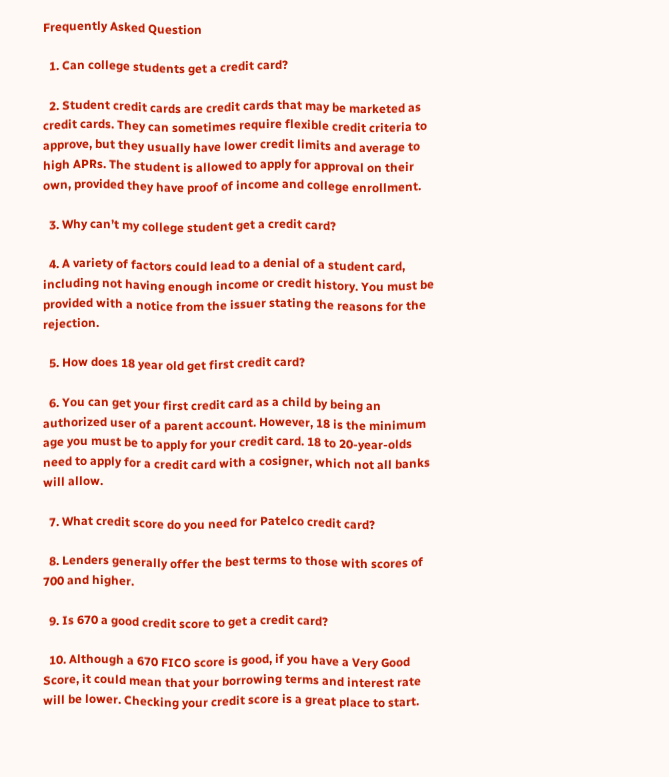Frequently Asked Question

  1. Can college students get a credit card?

  2. Student credit cards are credit cards that may be marketed as credit cards. They can sometimes require flexible credit criteria to approve, but they usually have lower credit limits and average to high APRs. The student is allowed to apply for approval on their own, provided they have proof of income and college enrollment.

  3. Why can’t my college student get a credit card?

  4. A variety of factors could lead to a denial of a student card, including not having enough income or credit history. You must be provided with a notice from the issuer stating the reasons for the rejection.

  5. How does 18 year old get first credit card?

  6. You can get your first credit card as a child by being an authorized user of a parent account. However, 18 is the minimum age you must be to apply for your credit card. 18 to 20-year-olds need to apply for a credit card with a cosigner, which not all banks will allow.

  7. What credit score do you need for Patelco credit card?

  8. Lenders generally offer the best terms to those with scores of 700 and higher.

  9. Is 670 a good credit score to get a credit card?

  10. Although a 670 FICO score is good, if you have a Very Good Score, it could mean that your borrowing terms and interest rate will be lower. Checking your credit score is a great place to start.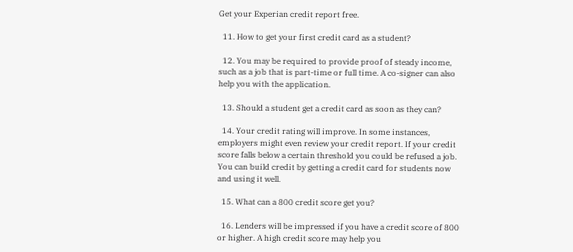Get your Experian credit report free.

  11. How to get your first credit card as a student?

  12. You may be required to provide proof of steady income, such as a job that is part-time or full time. A co-signer can also help you with the application.

  13. Should a student get a credit card as soon as they can?

  14. Your credit rating will improve. In some instances, employers might even review your credit report. If your credit score falls below a certain threshold you could be refused a job. You can build credit by getting a credit card for students now and using it well.

  15. What can a 800 credit score get you?

  16. Lenders will be impressed if you have a credit score of 800 or higher. A high credit score may help you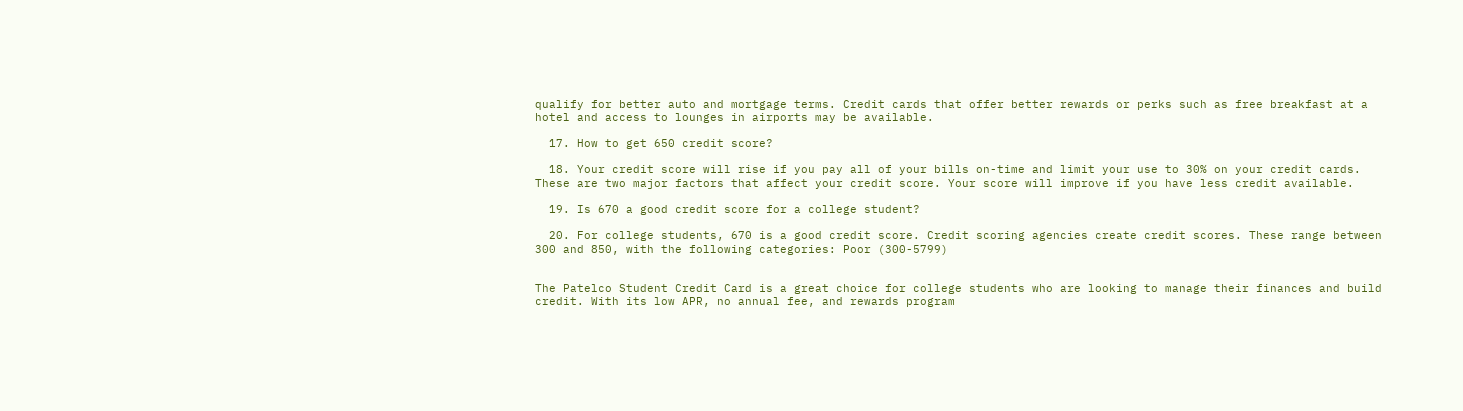qualify for better auto and mortgage terms. Credit cards that offer better rewards or perks such as free breakfast at a hotel and access to lounges in airports may be available.

  17. How to get 650 credit score?

  18. Your credit score will rise if you pay all of your bills on-time and limit your use to 30% on your credit cards. These are two major factors that affect your credit score. Your score will improve if you have less credit available.

  19. Is 670 a good credit score for a college student?

  20. For college students, 670 is a good credit score. Credit scoring agencies create credit scores. These range between 300 and 850, with the following categories: Poor (300-5799)


The Patelco Student Credit Card is a great choice for college students who are looking to manage their finances and build credit. With its low APR, no annual fee, and rewards program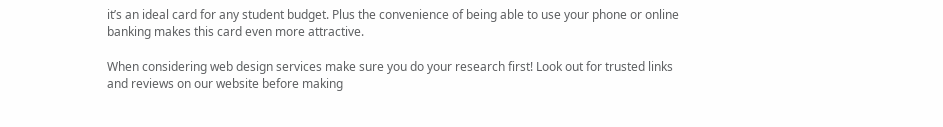it’s an ideal card for any student budget. Plus the convenience of being able to use your phone or online banking makes this card even more attractive.

When considering web design services make sure you do your research first! Look out for trusted links and reviews on our website before making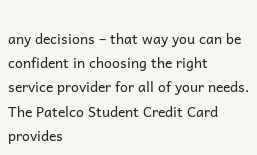any decisions – that way you can be confident in choosing the right service provider for all of your needs. The Patelco Student Credit Card provides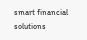smart financial solutions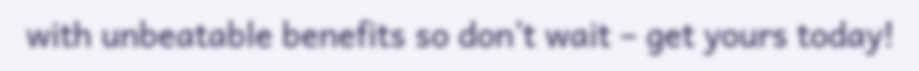with unbeatable benefits so don’t wait – get yours today!